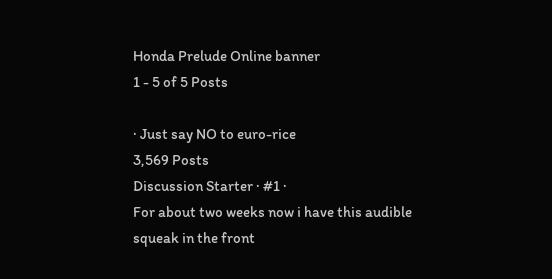Honda Prelude Online banner
1 - 5 of 5 Posts

· Just say NO to euro-rice
3,569 Posts
Discussion Starter · #1 ·
For about two weeks now i have this audible squeak in the front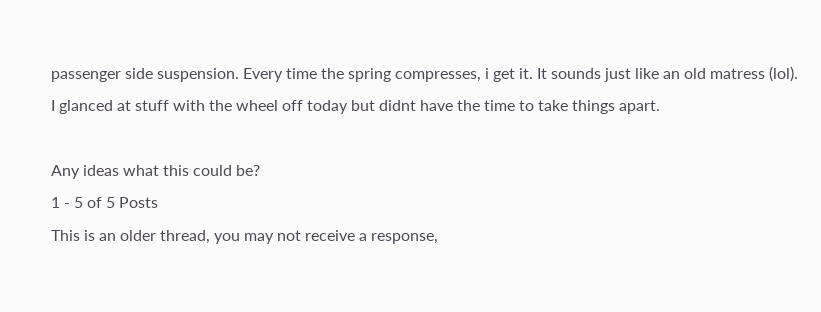passenger side suspension. Every time the spring compresses, i get it. It sounds just like an old matress (lol). I glanced at stuff with the wheel off today but didnt have the time to take things apart.

Any ideas what this could be?
1 - 5 of 5 Posts
This is an older thread, you may not receive a response,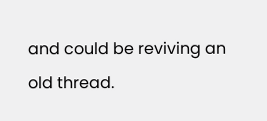and could be reviving an old thread.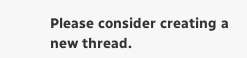Please consider creating a new thread.